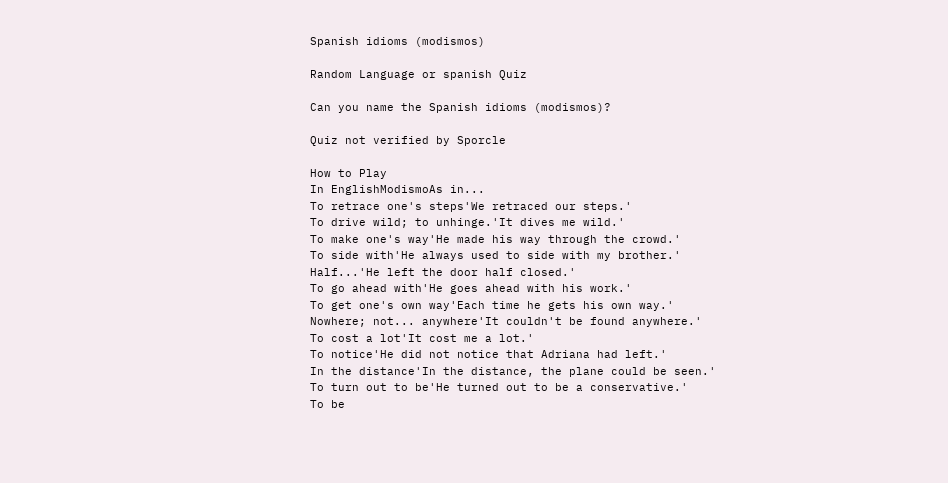Spanish idioms (modismos)

Random Language or spanish Quiz

Can you name the Spanish idioms (modismos)?

Quiz not verified by Sporcle

How to Play
In EnglishModismoAs in...
To retrace one's steps'We retraced our steps.'
To drive wild; to unhinge.'It dives me wild.'
To make one's way'He made his way through the crowd.'
To side with'He always used to side with my brother.'
Half...'He left the door half closed.'
To go ahead with'He goes ahead with his work.'
To get one's own way'Each time he gets his own way.'
Nowhere; not... anywhere'It couldn't be found anywhere.'
To cost a lot'It cost me a lot.'
To notice'He did not notice that Adriana had left.'
In the distance'In the distance, the plane could be seen.'
To turn out to be'He turned out to be a conservative.'
To be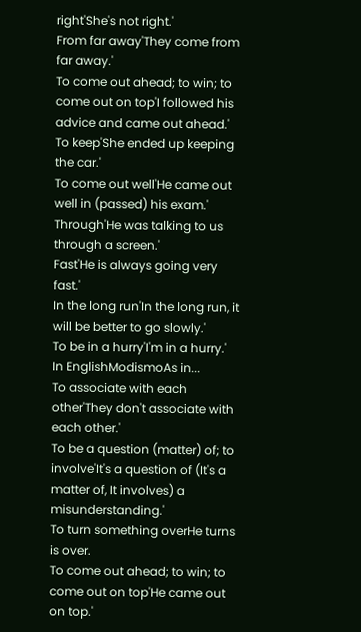right'She's not right.'
From far away'They come from far away.'
To come out ahead; to win; to come out on top'I followed his advice and came out ahead.'
To keep'She ended up keeping the car.'
To come out well'He came out well in (passed) his exam.'
Through'He was talking to us through a screen.'
Fast'He is always going very fast.'
In the long run'In the long run, it will be better to go slowly.'
To be in a hurry'I'm in a hurry.'
In EnglishModismoAs in...
To associate with each other'They don't associate with each other.'
To be a question (matter) of; to involve'It's a question of (It's a matter of, It involves) a misunderstanding.'
To turn something overHe turns is over.
To come out ahead; to win; to come out on top'He came out on top.'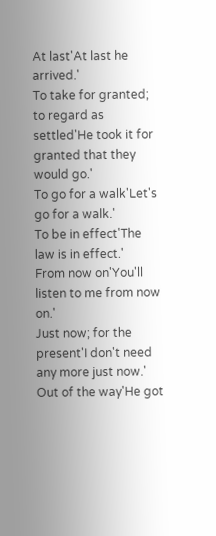At last'At last he arrived.'
To take for granted; to regard as settled'He took it for granted that they would go.'
To go for a walk'Let's go for a walk.'
To be in effect'The law is in effect.'
From now on'You'll listen to me from now on.'
Just now; for the present'I don't need any more just now.'
Out of the way'He got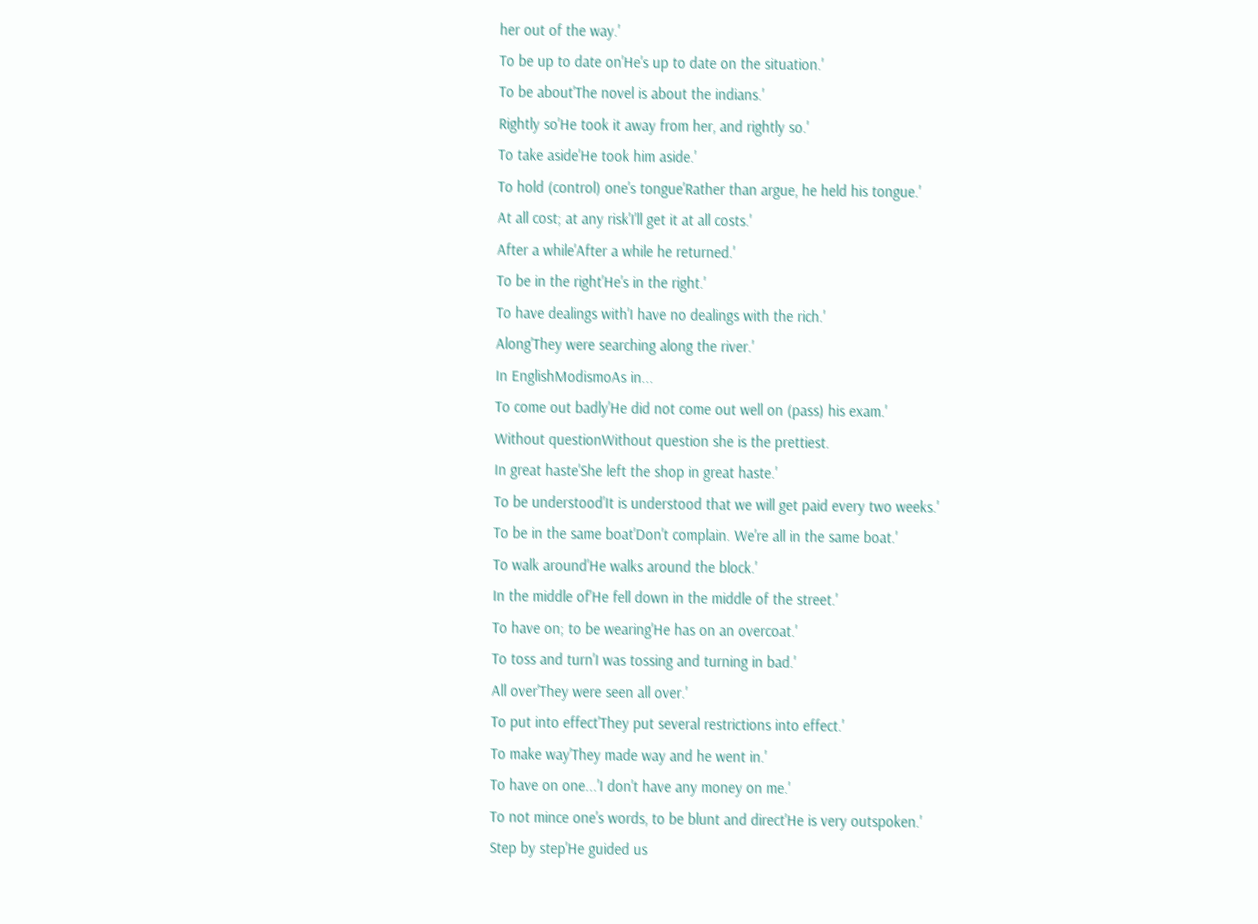her out of the way.'
To be up to date on'He's up to date on the situation.'
To be about'The novel is about the indians.'
Rightly so'He took it away from her, and rightly so.'
To take aside'He took him aside.'
To hold (control) one's tongue'Rather than argue, he held his tongue.'
At all cost; at any risk'I'll get it at all costs.'
After a while'After a while he returned.'
To be in the right'He's in the right.'
To have dealings with'I have no dealings with the rich.'
Along'They were searching along the river.'
In EnglishModismoAs in...
To come out badly'He did not come out well on (pass) his exam.'
Without questionWithout question she is the prettiest.
In great haste'She left the shop in great haste.'
To be understood'It is understood that we will get paid every two weeks.'
To be in the same boat'Don't complain. We're all in the same boat.'
To walk around'He walks around the block.'
In the middle of'He fell down in the middle of the street.'
To have on; to be wearing'He has on an overcoat.'
To toss and turn'I was tossing and turning in bad.'
All over'They were seen all over.'
To put into effect'They put several restrictions into effect.'
To make way'They made way and he went in.'
To have on one...'I don't have any money on me.'
To not mince one's words, to be blunt and direct'He is very outspoken.'
Step by step'He guided us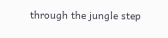through the jungle step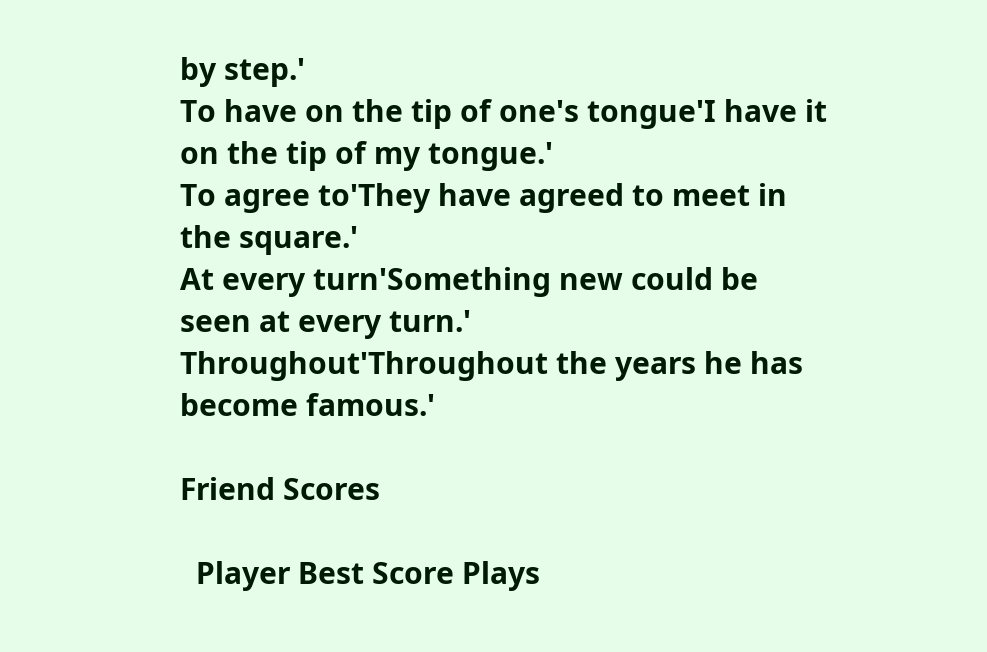by step.'
To have on the tip of one's tongue'I have it on the tip of my tongue.'
To agree to'They have agreed to meet in the square.'
At every turn'Something new could be seen at every turn.'
Throughout'Throughout the years he has become famous.'

Friend Scores

  Player Best Score Plays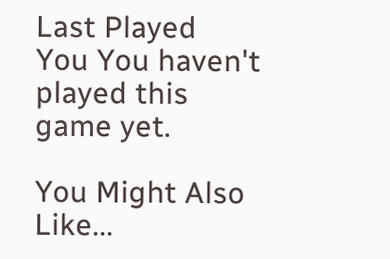Last Played
You You haven't played this game yet.

You Might Also Like...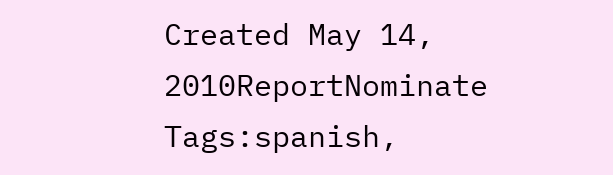Created May 14, 2010ReportNominate
Tags:spanish,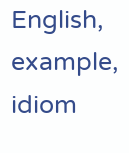English, example, idiom